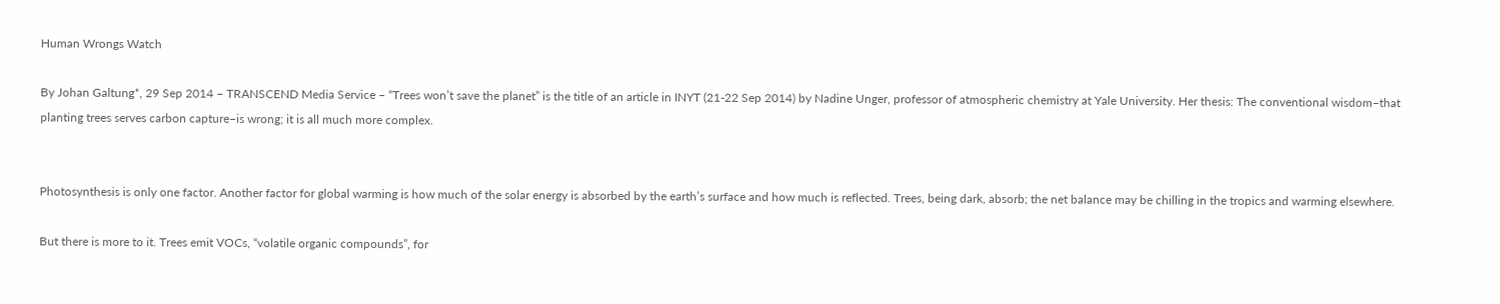Human Wrongs Watch

By Johan Galtung*, 29 Sep 2014 – TRANSCEND Media Service – “Trees won’t save the planet” is the title of an article in INYT (21-22 Sep 2014) by Nadine Unger, professor of atmospheric chemistry at Yale University. Her thesis: The conventional wisdom–that planting trees serves carbon capture–is wrong; it is all much more complex.


Photosynthesis is only one factor. Another factor for global warming is how much of the solar energy is absorbed by the earth’s surface and how much is reflected. Trees, being dark, absorb; the net balance may be chilling in the tropics and warming elsewhere.

But there is more to it. Trees emit VOCs, “volatile organic compounds”, for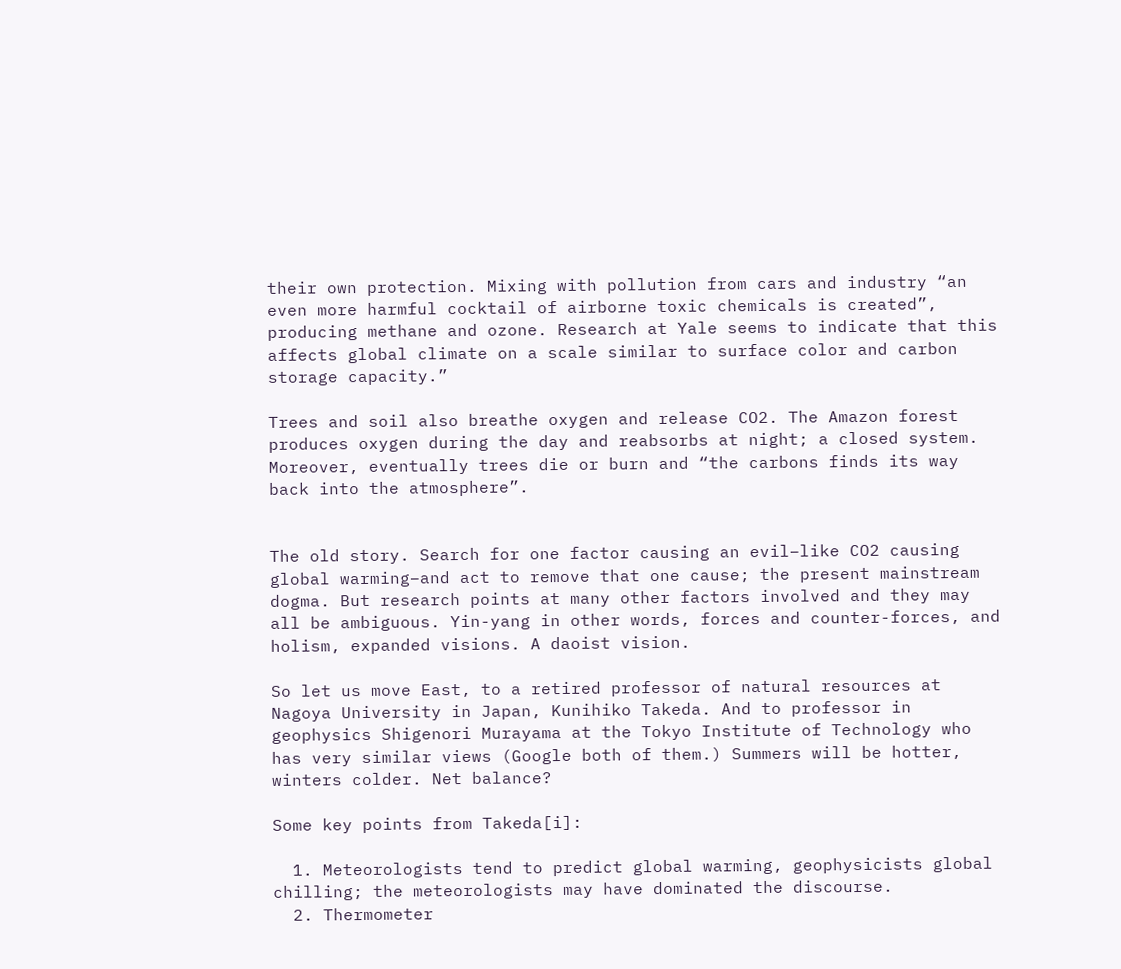their own protection. Mixing with pollution from cars and industry “an even more harmful cocktail of airborne toxic chemicals is created”, producing methane and ozone. Research at Yale seems to indicate that this affects global climate on a scale similar to surface color and carbon storage capacity.”

Trees and soil also breathe oxygen and release CO2. The Amazon forest produces oxygen during the day and reabsorbs at night; a closed system. Moreover, eventually trees die or burn and “the carbons finds its way back into the atmosphere”.


The old story. Search for one factor causing an evil–like CO2 causing global warming–and act to remove that one cause; the present mainstream dogma. But research points at many other factors involved and they may all be ambiguous. Yin-yang in other words, forces and counter-forces, and holism, expanded visions. A daoist vision.

So let us move East, to a retired professor of natural resources at Nagoya University in Japan, Kunihiko Takeda. And to professor in geophysics Shigenori Murayama at the Tokyo Institute of Technology who has very similar views (Google both of them.) Summers will be hotter, winters colder. Net balance?

Some key points from Takeda[i]:

  1. Meteorologists tend to predict global warming, geophysicists global chilling; the meteorologists may have dominated the discourse.
  2. Thermometer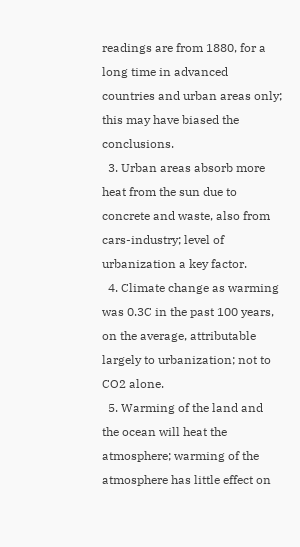readings are from 1880, for a long time in advanced countries and urban areas only; this may have biased the conclusions.
  3. Urban areas absorb more heat from the sun due to concrete and waste, also from cars-industry; level of urbanization a key factor.
  4. Climate change as warming was 0.3C in the past 100 years, on the average, attributable largely to urbanization; not to CO2 alone.
  5. Warming of the land and the ocean will heat the atmosphere; warming of the atmosphere has little effect on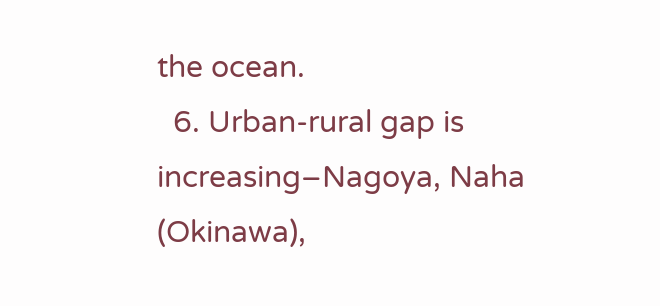the ocean.
  6. Urban-rural gap is increasing–Nagoya, Naha (Okinawa),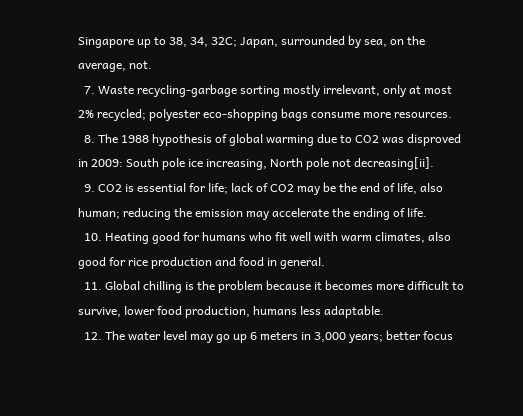Singapore up to 38, 34, 32C; Japan, surrounded by sea, on the average, not.
  7. Waste recycling-garbage sorting mostly irrelevant, only at most 2% recycled; polyester eco-shopping bags consume more resources.
  8. The 1988 hypothesis of global warming due to CO2 was disproved in 2009: South pole ice increasing, North pole not decreasing[ii].
  9. CO2 is essential for life; lack of CO2 may be the end of life, also human; reducing the emission may accelerate the ending of life.
  10. Heating good for humans who fit well with warm climates, also good for rice production and food in general.
  11. Global chilling is the problem because it becomes more difficult to survive, lower food production, humans less adaptable.
  12. The water level may go up 6 meters in 3,000 years; better focus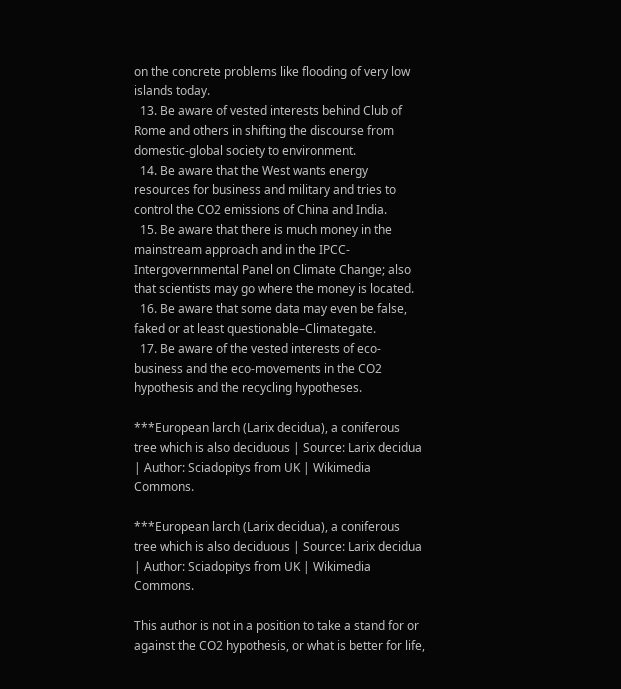on the concrete problems like flooding of very low islands today.
  13. Be aware of vested interests behind Club of Rome and others in shifting the discourse from domestic-global society to environment.
  14. Be aware that the West wants energy resources for business and military and tries to control the CO2 emissions of China and India.
  15. Be aware that there is much money in the mainstream approach and in the IPCC-Intergovernmental Panel on Climate Change; also that scientists may go where the money is located.
  16. Be aware that some data may even be false, faked or at least questionable–Climategate.
  17. Be aware of the vested interests of eco-business and the eco-movements in the CO2 hypothesis and the recycling hypotheses.

***European larch (Larix decidua), a coniferous tree which is also deciduous | Source: Larix decidua | Author: Sciadopitys from UK | Wikimedia Commons.

***European larch (Larix decidua), a coniferous tree which is also deciduous | Source: Larix decidua | Author: Sciadopitys from UK | Wikimedia Commons.

This author is not in a position to take a stand for or against the CO2 hypothesis, or what is better for life,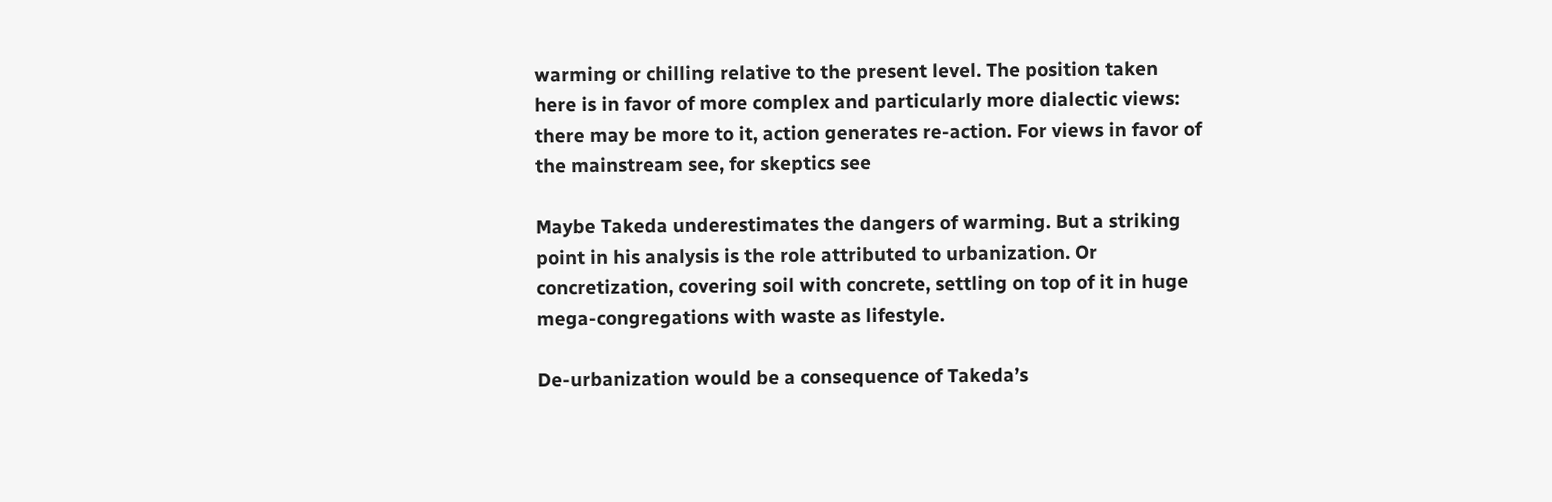warming or chilling relative to the present level. The position taken here is in favor of more complex and particularly more dialectic views: there may be more to it, action generates re-action. For views in favor of the mainstream see, for skeptics see

Maybe Takeda underestimates the dangers of warming. But a striking point in his analysis is the role attributed to urbanization. Or concretization, covering soil with concrete, settling on top of it in huge mega-congregations with waste as lifestyle.

De-urbanization would be a consequence of Takeda’s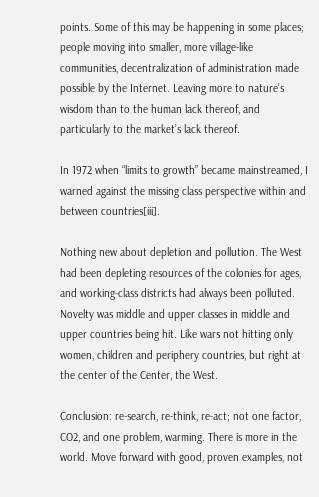points. Some of this may be happening in some places; people moving into smaller, more village-like communities, decentralization of administration made possible by the Internet. Leaving more to nature’s wisdom than to the human lack thereof, and particularly to the market’s lack thereof.

In 1972 when “limits to growth” became mainstreamed, I warned against the missing class perspective within and between countries[iii].

Nothing new about depletion and pollution. The West had been depleting resources of the colonies for ages, and working-class districts had always been polluted. Novelty was middle and upper classes in middle and upper countries being hit. Like wars not hitting only women, children and periphery countries, but right at the center of the Center, the West.

Conclusion: re-search, re-think, re-act; not one factor, CO2, and one problem, warming. There is more in the world. Move forward with good, proven examples, not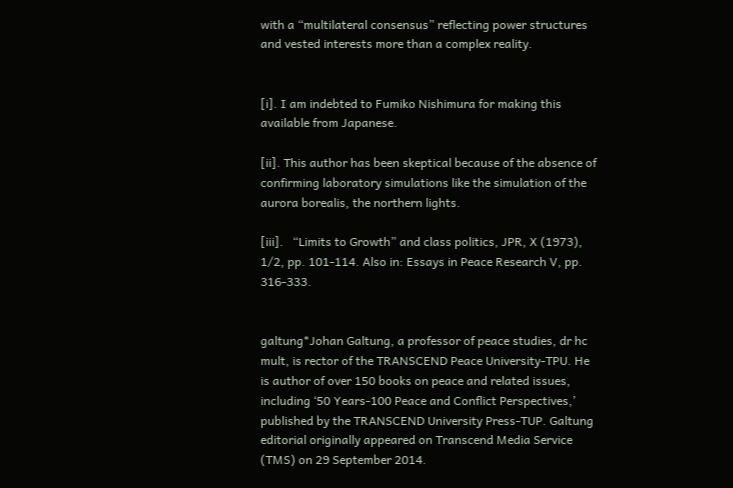with a “multilateral consensus” reflecting power structures and vested interests more than a complex reality.


[i]. I am indebted to Fumiko Nishimura for making this available from Japanese.

[ii]. This author has been skeptical because of the absence of confirming laboratory simulations like the simulation of the aurora borealis, the northern lights.

[iii].   “Limits to Growth” and class politics, JPR, X (1973), 1/2, pp. 101-114. Also in: Essays in Peace Research V, pp. 316-333.


galtung*Johan Galtung, a professor of peace studies, dr hc mult, is rector of the TRANSCEND Peace University-TPU. He is author of over 150 books on peace and related issues, including ‘50 Years-100 Peace and Conflict Perspectives,’ published by the TRANSCEND University Press-TUP. Galtung editorial originally appeared on Transcend Media Service (TMS) on 29 September 2014.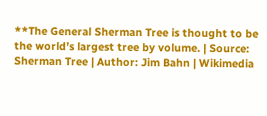**The General Sherman Tree is thought to be the world’s largest tree by volume. | Source: Sherman Tree | Author: Jim Bahn | Wikimedia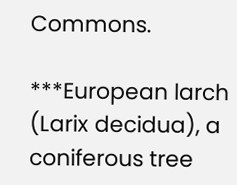Commons.

***European larch (Larix decidua), a coniferous tree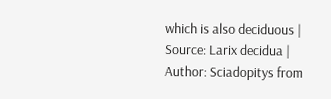which is also deciduous | Source: Larix decidua | Author: Sciadopitys from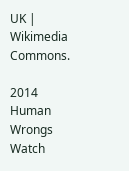UK | Wikimedia Commons.

2014 Human Wrongs Watch